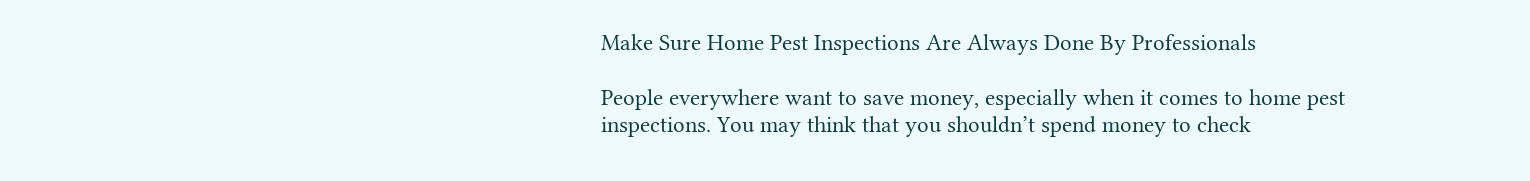Make Sure Home Pest Inspections Are Always Done By Professionals

People everywhere want to save money, especially when it comes to home pest inspections. You may think that you shouldn’t spend money to check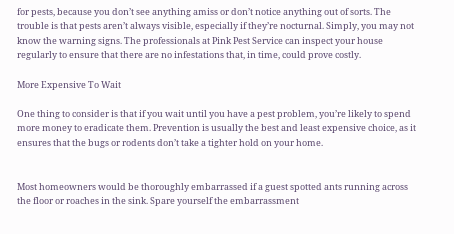for pests, because you don’t see anything amiss or don’t notice anything out of sorts. The trouble is that pests aren’t always visible, especially if they’re nocturnal. Simply, you may not know the warning signs. The professionals at Pink Pest Service can inspect your house regularly to ensure that there are no infestations that, in time, could prove costly.

More Expensive To Wait

One thing to consider is that if you wait until you have a pest problem, you’re likely to spend more money to eradicate them. Prevention is usually the best and least expensive choice, as it ensures that the bugs or rodents don’t take a tighter hold on your home.


Most homeowners would be thoroughly embarrassed if a guest spotted ants running across the floor or roaches in the sink. Spare yourself the embarrassment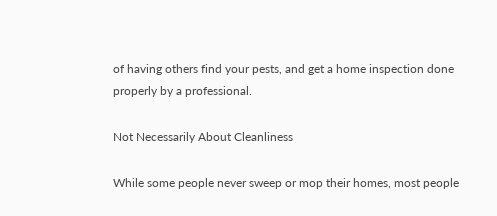of having others find your pests, and get a home inspection done properly by a professional.

Not Necessarily About Cleanliness

While some people never sweep or mop their homes, most people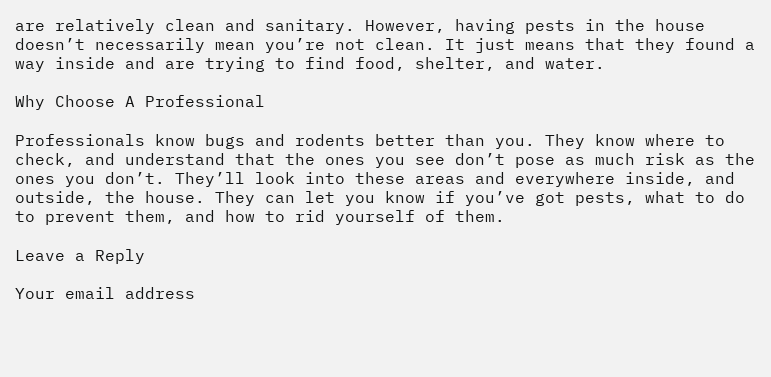are relatively clean and sanitary. However, having pests in the house doesn’t necessarily mean you’re not clean. It just means that they found a way inside and are trying to find food, shelter, and water.

Why Choose A Professional

Professionals know bugs and rodents better than you. They know where to check, and understand that the ones you see don’t pose as much risk as the ones you don’t. They’ll look into these areas and everywhere inside, and outside, the house. They can let you know if you’ve got pests, what to do to prevent them, and how to rid yourself of them.

Leave a Reply

Your email address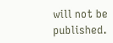will not be published.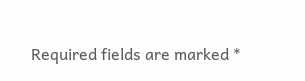Required fields are marked *